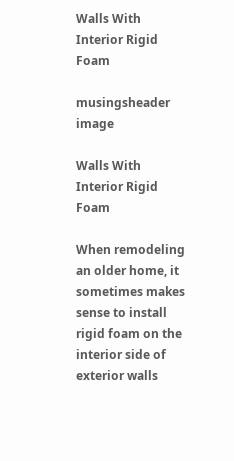Walls With Interior Rigid Foam

musingsheader image

Walls With Interior Rigid Foam

When remodeling an older home, it sometimes makes sense to install rigid foam on the interior side of exterior walls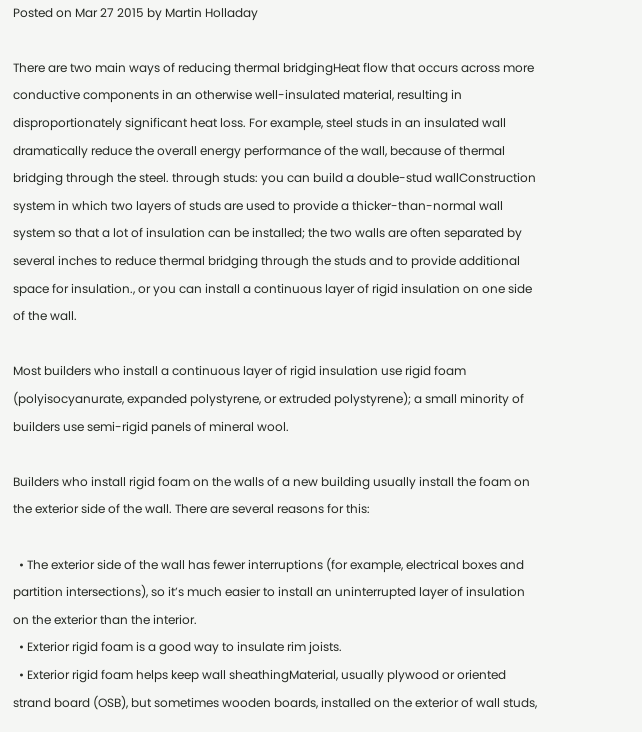Posted on Mar 27 2015 by Martin Holladay

There are two main ways of reducing thermal bridgingHeat flow that occurs across more conductive components in an otherwise well-insulated material, resulting in disproportionately significant heat loss. For example, steel studs in an insulated wall dramatically reduce the overall energy performance of the wall, because of thermal bridging through the steel. through studs: you can build a double-stud wallConstruction system in which two layers of studs are used to provide a thicker-than-normal wall system so that a lot of insulation can be installed; the two walls are often separated by several inches to reduce thermal bridging through the studs and to provide additional space for insulation., or you can install a continuous layer of rigid insulation on one side of the wall.

Most builders who install a continuous layer of rigid insulation use rigid foam (polyisocyanurate, expanded polystyrene, or extruded polystyrene); a small minority of builders use semi-rigid panels of mineral wool.

Builders who install rigid foam on the walls of a new building usually install the foam on the exterior side of the wall. There are several reasons for this:

  • The exterior side of the wall has fewer interruptions (for example, electrical boxes and partition intersections), so it’s much easier to install an uninterrupted layer of insulation on the exterior than the interior.
  • Exterior rigid foam is a good way to insulate rim joists.
  • Exterior rigid foam helps keep wall sheathingMaterial, usually plywood or oriented strand board (OSB), but sometimes wooden boards, installed on the exterior of wall studs,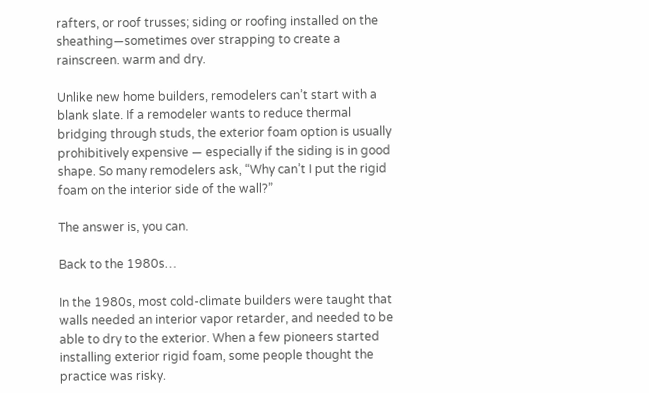rafters, or roof trusses; siding or roofing installed on the sheathing—sometimes over strapping to create a rainscreen. warm and dry.

Unlike new home builders, remodelers can’t start with a blank slate. If a remodeler wants to reduce thermal bridging through studs, the exterior foam option is usually prohibitively expensive — especially if the siding is in good shape. So many remodelers ask, “Why can’t I put the rigid foam on the interior side of the wall?”

The answer is, you can.

Back to the 1980s…

In the 1980s, most cold-climate builders were taught that walls needed an interior vapor retarder, and needed to be able to dry to the exterior. When a few pioneers started installing exterior rigid foam, some people thought the practice was risky.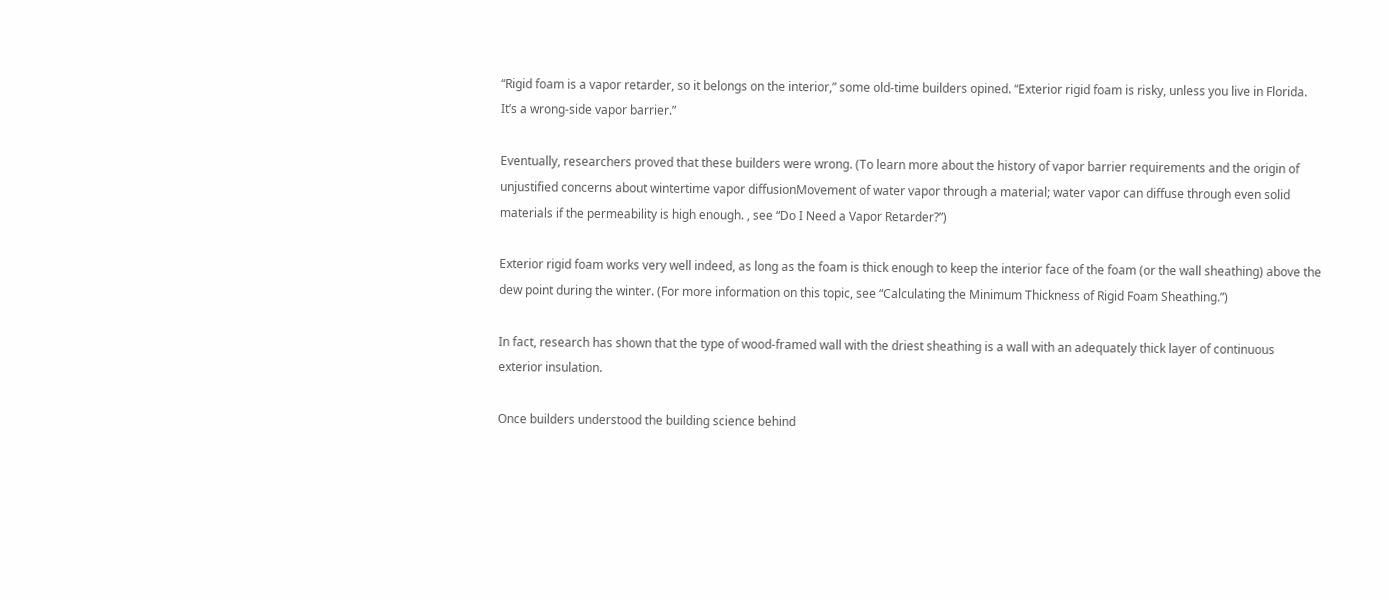“Rigid foam is a vapor retarder, so it belongs on the interior,” some old-time builders opined. “Exterior rigid foam is risky, unless you live in Florida. It’s a wrong-side vapor barrier.”

Eventually, researchers proved that these builders were wrong. (To learn more about the history of vapor barrier requirements and the origin of unjustified concerns about wintertime vapor diffusionMovement of water vapor through a material; water vapor can diffuse through even solid materials if the permeability is high enough. , see “Do I Need a Vapor Retarder?”)

Exterior rigid foam works very well indeed, as long as the foam is thick enough to keep the interior face of the foam (or the wall sheathing) above the dew point during the winter. (For more information on this topic, see “Calculating the Minimum Thickness of Rigid Foam Sheathing.”)

In fact, research has shown that the type of wood-framed wall with the driest sheathing is a wall with an adequately thick layer of continuous exterior insulation.

Once builders understood the building science behind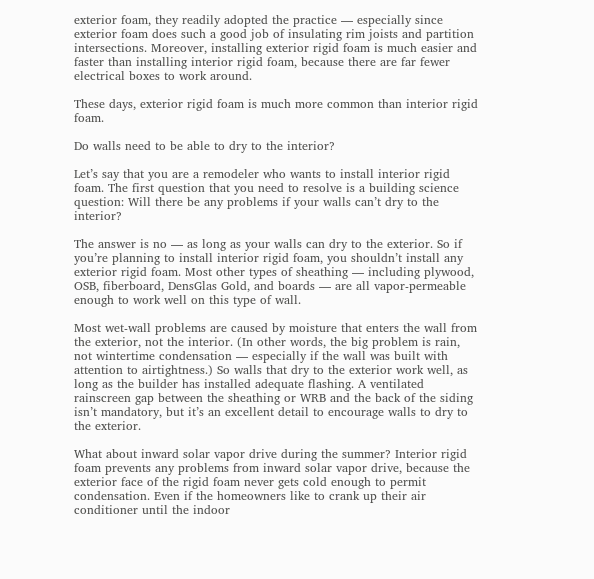exterior foam, they readily adopted the practice — especially since exterior foam does such a good job of insulating rim joists and partition intersections. Moreover, installing exterior rigid foam is much easier and faster than installing interior rigid foam, because there are far fewer electrical boxes to work around.

These days, exterior rigid foam is much more common than interior rigid foam.

Do walls need to be able to dry to the interior?

Let’s say that you are a remodeler who wants to install interior rigid foam. The first question that you need to resolve is a building science question: Will there be any problems if your walls can’t dry to the interior?

The answer is no — as long as your walls can dry to the exterior. So if you’re planning to install interior rigid foam, you shouldn’t install any exterior rigid foam. Most other types of sheathing — including plywood, OSB, fiberboard, DensGlas Gold, and boards — are all vapor-permeable enough to work well on this type of wall.

Most wet-wall problems are caused by moisture that enters the wall from the exterior, not the interior. (In other words, the big problem is rain, not wintertime condensation — especially if the wall was built with attention to airtightness.) So walls that dry to the exterior work well, as long as the builder has installed adequate flashing. A ventilated rainscreen gap between the sheathing or WRB and the back of the siding isn’t mandatory, but it’s an excellent detail to encourage walls to dry to the exterior.

What about inward solar vapor drive during the summer? Interior rigid foam prevents any problems from inward solar vapor drive, because the exterior face of the rigid foam never gets cold enough to permit condensation. Even if the homeowners like to crank up their air conditioner until the indoor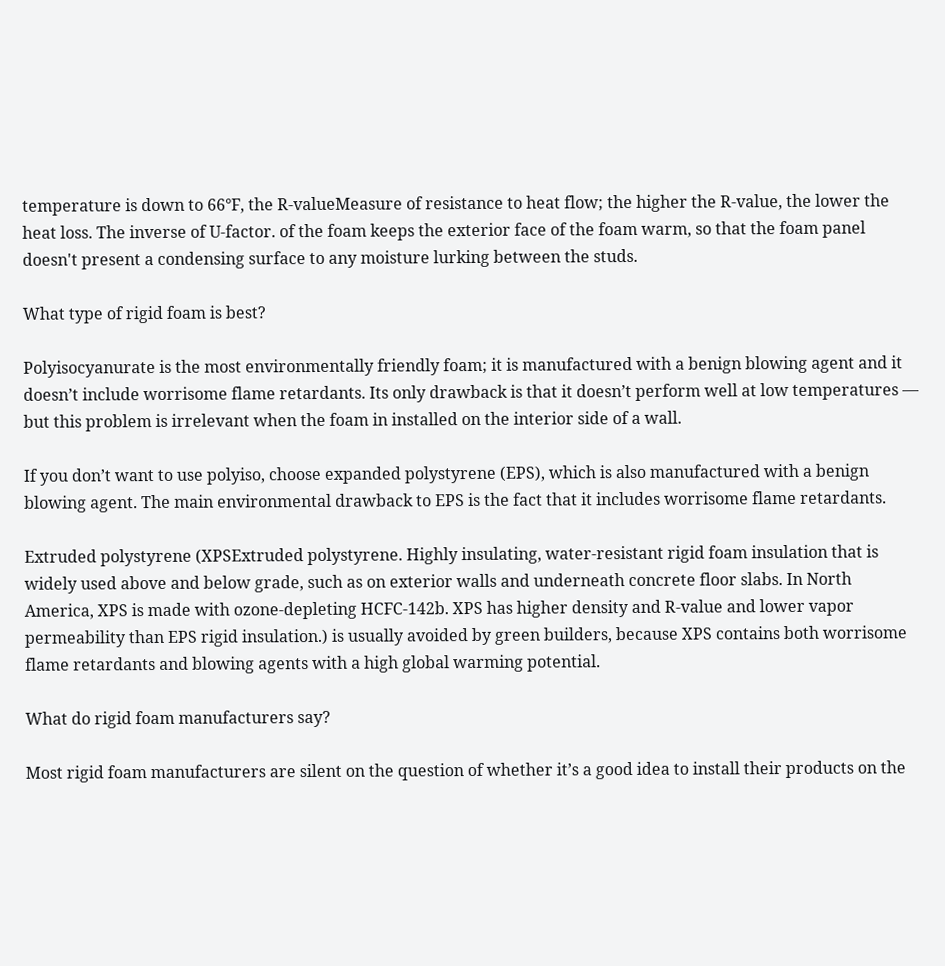temperature is down to 66°F, the R-valueMeasure of resistance to heat flow; the higher the R-value, the lower the heat loss. The inverse of U-factor. of the foam keeps the exterior face of the foam warm, so that the foam panel doesn't present a condensing surface to any moisture lurking between the studs.

What type of rigid foam is best?

Polyisocyanurate is the most environmentally friendly foam; it is manufactured with a benign blowing agent and it doesn’t include worrisome flame retardants. Its only drawback is that it doesn’t perform well at low temperatures — but this problem is irrelevant when the foam in installed on the interior side of a wall.

If you don’t want to use polyiso, choose expanded polystyrene (EPS), which is also manufactured with a benign blowing agent. The main environmental drawback to EPS is the fact that it includes worrisome flame retardants.

Extruded polystyrene (XPSExtruded polystyrene. Highly insulating, water-resistant rigid foam insulation that is widely used above and below grade, such as on exterior walls and underneath concrete floor slabs. In North America, XPS is made with ozone-depleting HCFC-142b. XPS has higher density and R-value and lower vapor permeability than EPS rigid insulation.) is usually avoided by green builders, because XPS contains both worrisome flame retardants and blowing agents with a high global warming potential.

What do rigid foam manufacturers say?

Most rigid foam manufacturers are silent on the question of whether it’s a good idea to install their products on the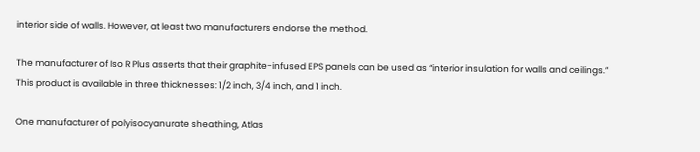interior side of walls. However, at least two manufacturers endorse the method.

The manufacturer of Iso R Plus asserts that their graphite-infused EPS panels can be used as “interior insulation for walls and ceilings.” This product is available in three thicknesses: 1/2 inch, 3/4 inch, and 1 inch.

One manufacturer of polyisocyanurate sheathing, Atlas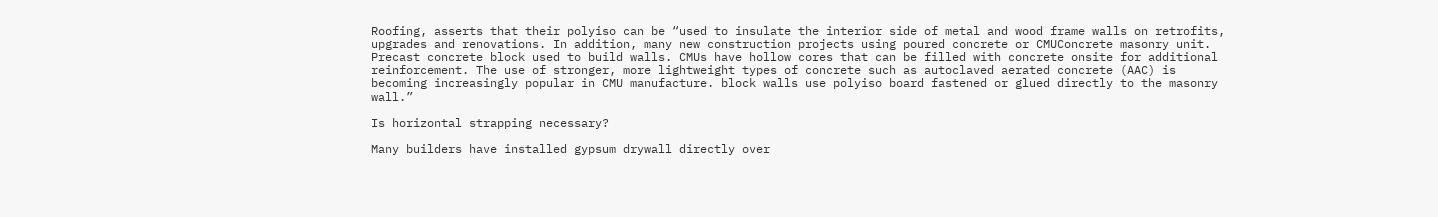Roofing, asserts that their polyiso can be “used to insulate the interior side of metal and wood frame walls on retrofits, upgrades and renovations. In addition, many new construction projects using poured concrete or CMUConcrete masonry unit. Precast concrete block used to build walls. CMUs have hollow cores that can be filled with concrete onsite for additional reinforcement. The use of stronger, more lightweight types of concrete such as autoclaved aerated concrete (AAC) is becoming increasingly popular in CMU manufacture. block walls use polyiso board fastened or glued directly to the masonry wall.”

Is horizontal strapping necessary?

Many builders have installed gypsum drywall directly over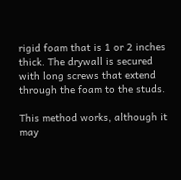rigid foam that is 1 or 2 inches thick. The drywall is secured with long screws that extend through the foam to the studs.

This method works, although it may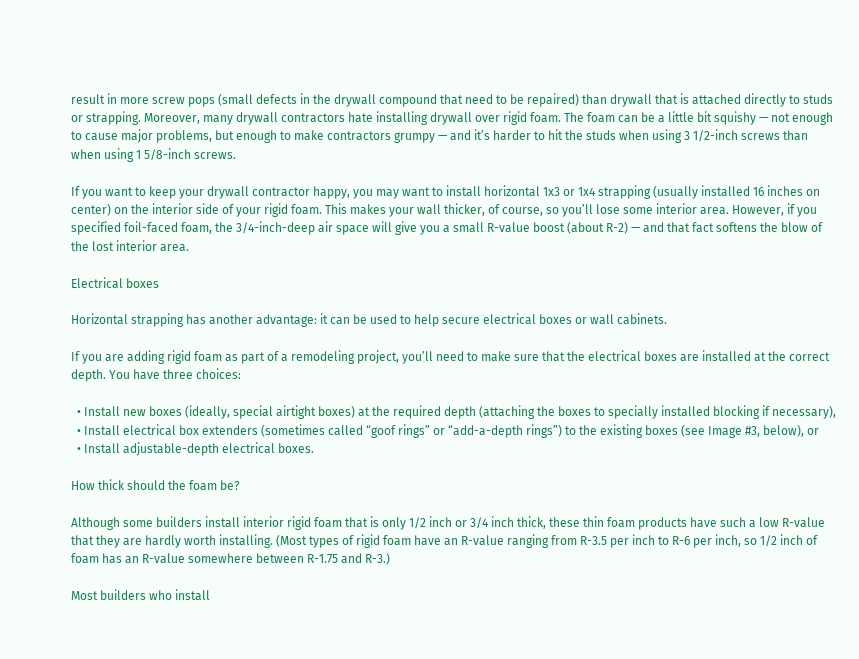result in more screw pops (small defects in the drywall compound that need to be repaired) than drywall that is attached directly to studs or strapping. Moreover, many drywall contractors hate installing drywall over rigid foam. The foam can be a little bit squishy — not enough to cause major problems, but enough to make contractors grumpy — and it’s harder to hit the studs when using 3 1/2-inch screws than when using 1 5/8-inch screws.

If you want to keep your drywall contractor happy, you may want to install horizontal 1x3 or 1x4 strapping (usually installed 16 inches on center) on the interior side of your rigid foam. This makes your wall thicker, of course, so you’ll lose some interior area. However, if you specified foil-faced foam, the 3/4-inch-deep air space will give you a small R-value boost (about R-2) — and that fact softens the blow of the lost interior area.

Electrical boxes

Horizontal strapping has another advantage: it can be used to help secure electrical boxes or wall cabinets.

If you are adding rigid foam as part of a remodeling project, you’ll need to make sure that the electrical boxes are installed at the correct depth. You have three choices:

  • Install new boxes (ideally, special airtight boxes) at the required depth (attaching the boxes to specially installed blocking if necessary),
  • Install electrical box extenders (sometimes called “goof rings” or “add-a-depth rings”) to the existing boxes (see Image #3, below), or
  • Install adjustable-depth electrical boxes.

How thick should the foam be?

Although some builders install interior rigid foam that is only 1/2 inch or 3/4 inch thick, these thin foam products have such a low R-value that they are hardly worth installing. (Most types of rigid foam have an R-value ranging from R-3.5 per inch to R-6 per inch, so 1/2 inch of foam has an R-value somewhere between R-1.75 and R-3.)

Most builders who install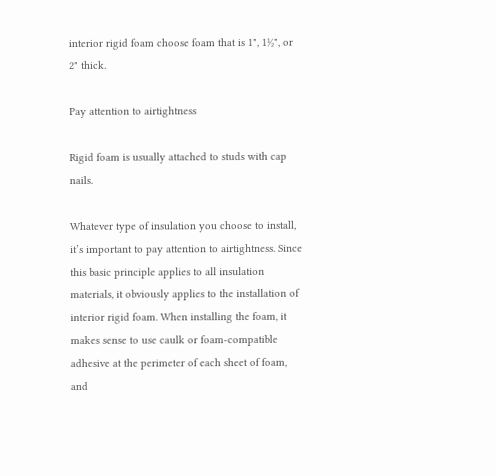interior rigid foam choose foam that is 1", 1½", or 2" thick.

Pay attention to airtightness

Rigid foam is usually attached to studs with cap nails.

Whatever type of insulation you choose to install, it’s important to pay attention to airtightness. Since this basic principle applies to all insulation materials, it obviously applies to the installation of interior rigid foam. When installing the foam, it makes sense to use caulk or foam-compatible adhesive at the perimeter of each sheet of foam, and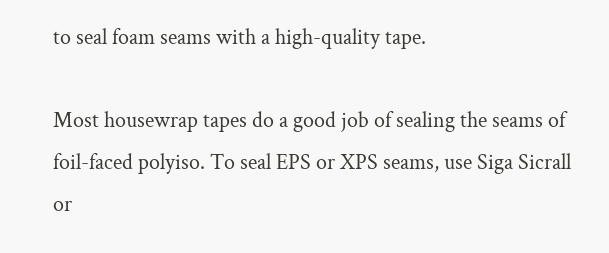to seal foam seams with a high-quality tape.

Most housewrap tapes do a good job of sealing the seams of foil-faced polyiso. To seal EPS or XPS seams, use Siga Sicrall or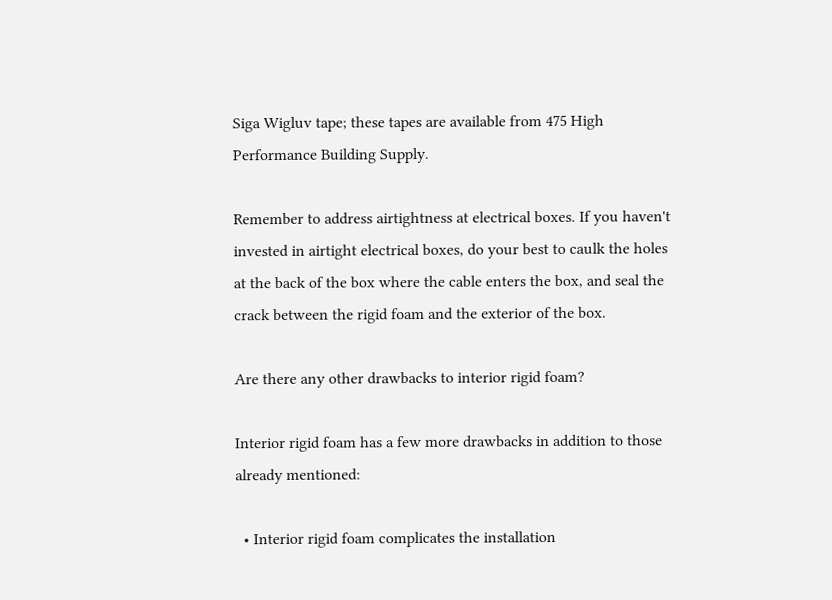Siga Wigluv tape; these tapes are available from 475 High Performance Building Supply.

Remember to address airtightness at electrical boxes. If you haven't invested in airtight electrical boxes, do your best to caulk the holes at the back of the box where the cable enters the box, and seal the crack between the rigid foam and the exterior of the box.

Are there any other drawbacks to interior rigid foam?

Interior rigid foam has a few more drawbacks in addition to those already mentioned:

  • Interior rigid foam complicates the installation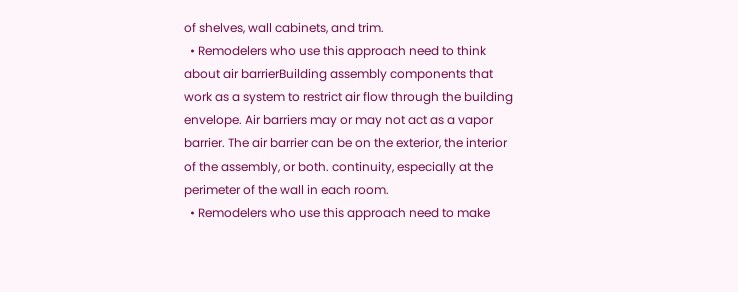of shelves, wall cabinets, and trim.
  • Remodelers who use this approach need to think about air barrierBuilding assembly components that work as a system to restrict air flow through the building envelope. Air barriers may or may not act as a vapor barrier. The air barrier can be on the exterior, the interior of the assembly, or both. continuity, especially at the perimeter of the wall in each room.
  • Remodelers who use this approach need to make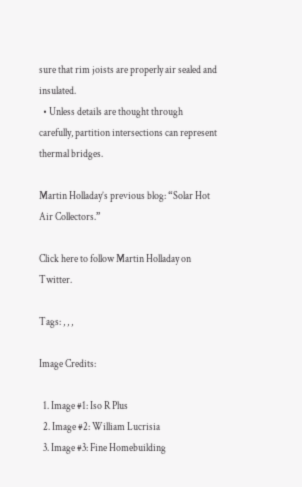sure that rim joists are properly air sealed and insulated.
  • Unless details are thought through carefully, partition intersections can represent thermal bridges.

Martin Holladay’s previous blog: “Solar Hot Air Collectors.”

Click here to follow Martin Holladay on Twitter.

Tags: , , ,

Image Credits:

  1. Image #1: Iso R Plus
  2. Image #2: William Lucrisia
  3. Image #3: Fine Homebuilding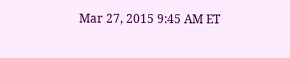Mar 27, 2015 9:45 AM ET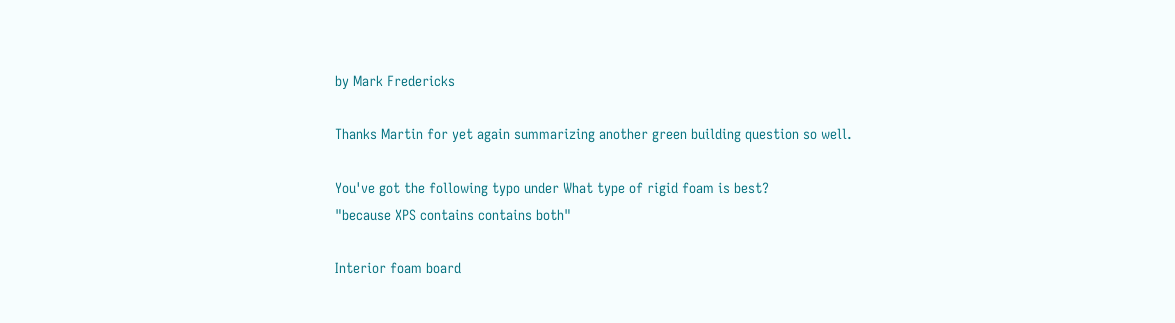by Mark Fredericks

Thanks Martin for yet again summarizing another green building question so well.

You've got the following typo under What type of rigid foam is best?
"because XPS contains contains both"

Interior foam board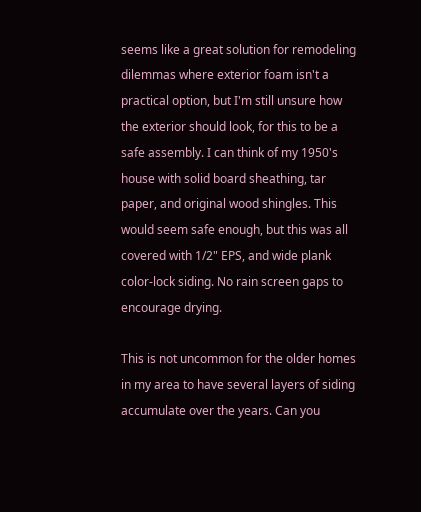seems like a great solution for remodeling dilemmas where exterior foam isn't a practical option, but I'm still unsure how the exterior should look, for this to be a safe assembly. I can think of my 1950's house with solid board sheathing, tar paper, and original wood shingles. This would seem safe enough, but this was all covered with 1/2" EPS, and wide plank color-lock siding. No rain screen gaps to encourage drying.

This is not uncommon for the older homes in my area to have several layers of siding accumulate over the years. Can you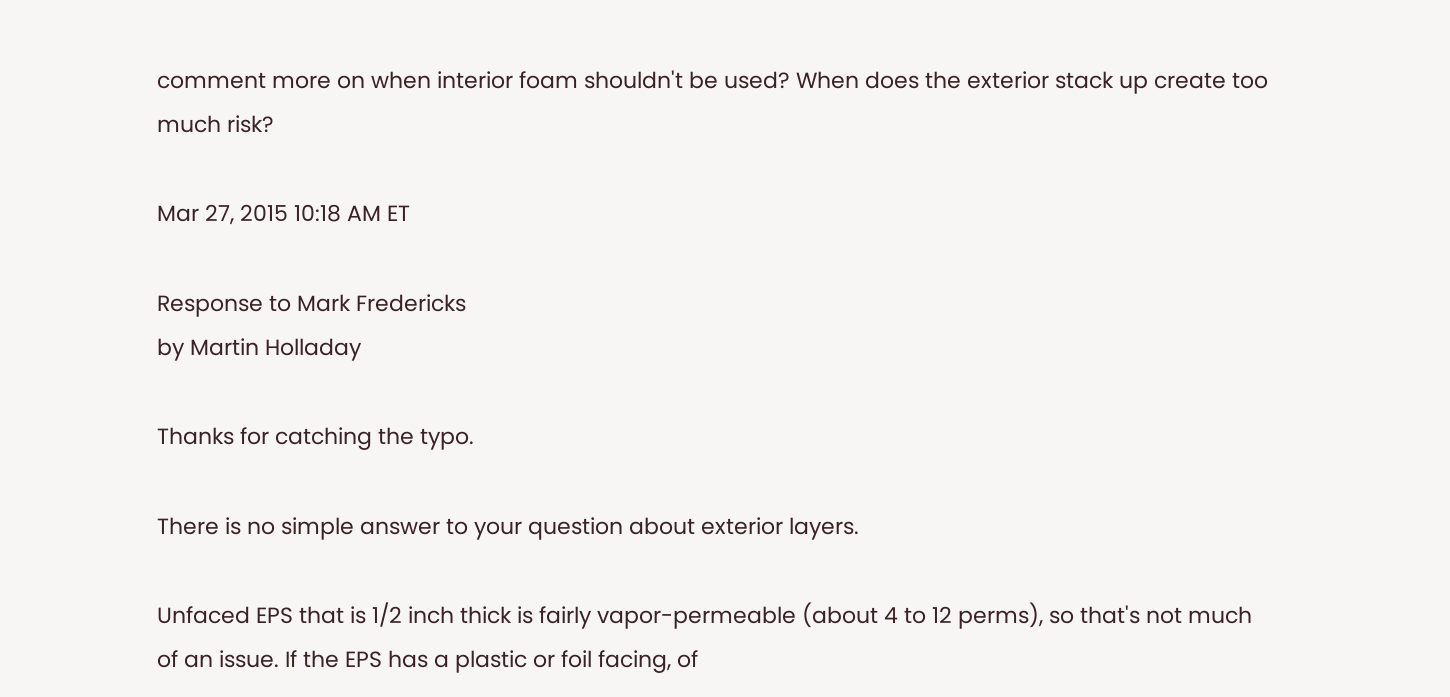comment more on when interior foam shouldn't be used? When does the exterior stack up create too much risk?

Mar 27, 2015 10:18 AM ET

Response to Mark Fredericks
by Martin Holladay

Thanks for catching the typo.

There is no simple answer to your question about exterior layers.

Unfaced EPS that is 1/2 inch thick is fairly vapor-permeable (about 4 to 12 perms), so that's not much of an issue. If the EPS has a plastic or foil facing, of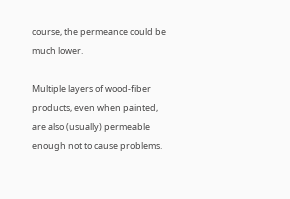course, the permeance could be much lower.

Multiple layers of wood-fiber products, even when painted, are also (usually) permeable enough not to cause problems.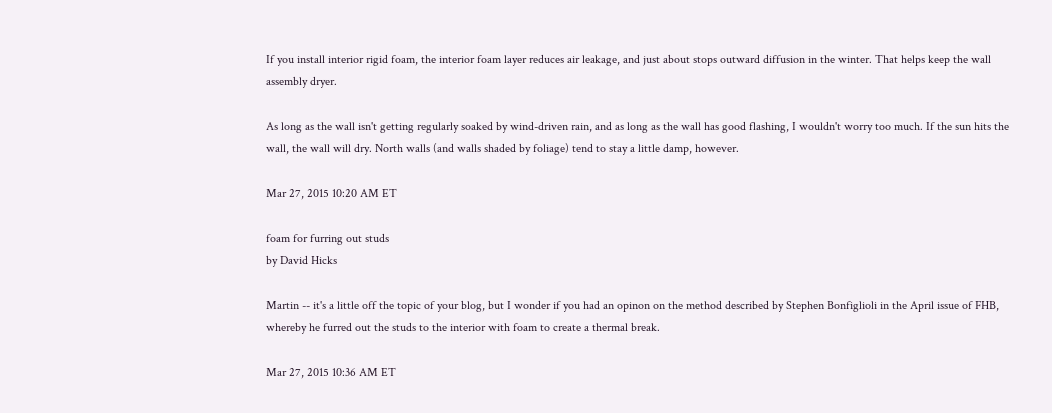If you install interior rigid foam, the interior foam layer reduces air leakage, and just about stops outward diffusion in the winter. That helps keep the wall assembly dryer.

As long as the wall isn't getting regularly soaked by wind-driven rain, and as long as the wall has good flashing, I wouldn't worry too much. If the sun hits the wall, the wall will dry. North walls (and walls shaded by foliage) tend to stay a little damp, however.

Mar 27, 2015 10:20 AM ET

foam for furring out studs
by David Hicks

Martin -- it's a little off the topic of your blog, but I wonder if you had an opinon on the method described by Stephen Bonfiglioli in the April issue of FHB, whereby he furred out the studs to the interior with foam to create a thermal break.

Mar 27, 2015 10:36 AM ET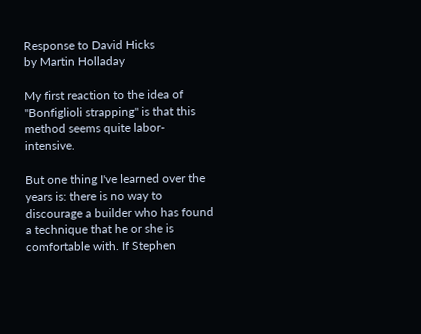Response to David Hicks
by Martin Holladay

My first reaction to the idea of "Bonfiglioli strapping" is that this method seems quite labor-intensive.

But one thing I've learned over the years is: there is no way to discourage a builder who has found a technique that he or she is comfortable with. If Stephen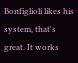Bonfiglioli likes his system, that's great. It works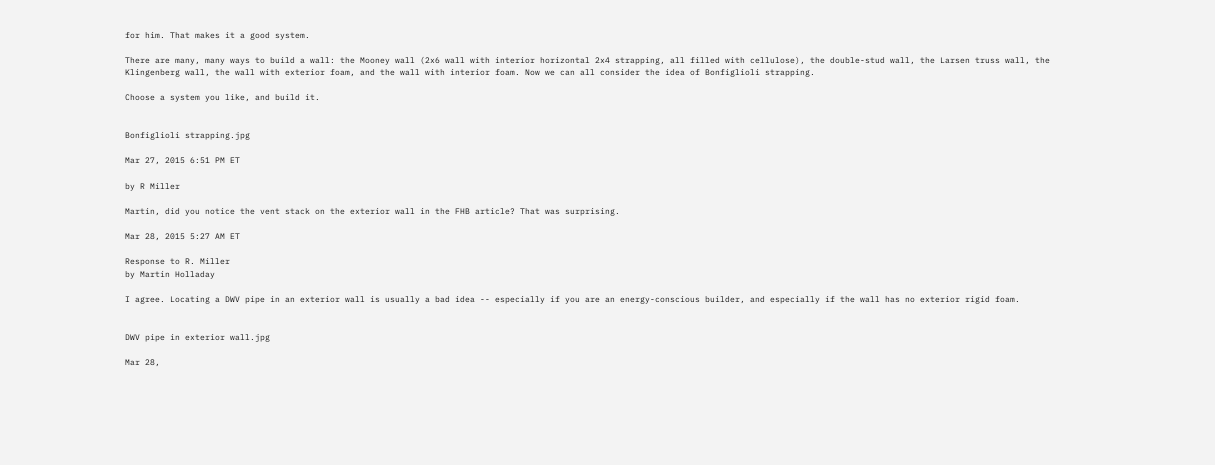for him. That makes it a good system.

There are many, many ways to build a wall: the Mooney wall (2x6 wall with interior horizontal 2x4 strapping, all filled with cellulose), the double-stud wall, the Larsen truss wall, the Klingenberg wall, the wall with exterior foam, and the wall with interior foam. Now we can all consider the idea of Bonfiglioli strapping.

Choose a system you like, and build it.


Bonfiglioli strapping.jpg

Mar 27, 2015 6:51 PM ET

by R Miller

Martin, did you notice the vent stack on the exterior wall in the FHB article? That was surprising.

Mar 28, 2015 5:27 AM ET

Response to R. Miller
by Martin Holladay

I agree. Locating a DWV pipe in an exterior wall is usually a bad idea -- especially if you are an energy-conscious builder, and especially if the wall has no exterior rigid foam.


DWV pipe in exterior wall.jpg

Mar 28,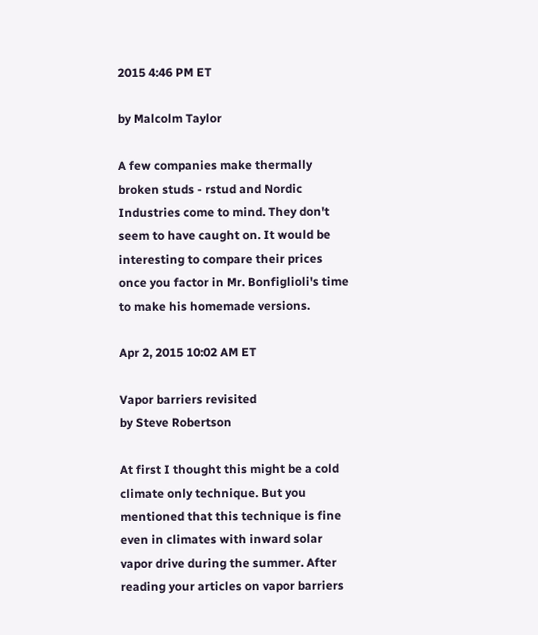2015 4:46 PM ET

by Malcolm Taylor

A few companies make thermally broken studs - rstud and Nordic Industries come to mind. They don't seem to have caught on. It would be interesting to compare their prices once you factor in Mr. Bonfiglioli's time to make his homemade versions.

Apr 2, 2015 10:02 AM ET

Vapor barriers revisited
by Steve Robertson

At first I thought this might be a cold climate only technique. But you mentioned that this technique is fine even in climates with inward solar vapor drive during the summer. After reading your articles on vapor barriers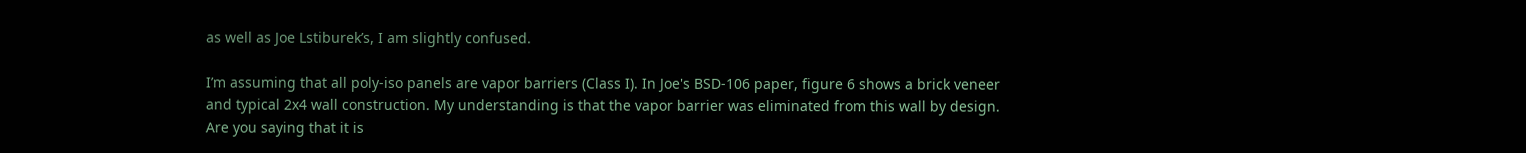as well as Joe Lstiburek’s, I am slightly confused.

I’m assuming that all poly-iso panels are vapor barriers (Class I). In Joe's BSD-106 paper, figure 6 shows a brick veneer and typical 2x4 wall construction. My understanding is that the vapor barrier was eliminated from this wall by design. Are you saying that it is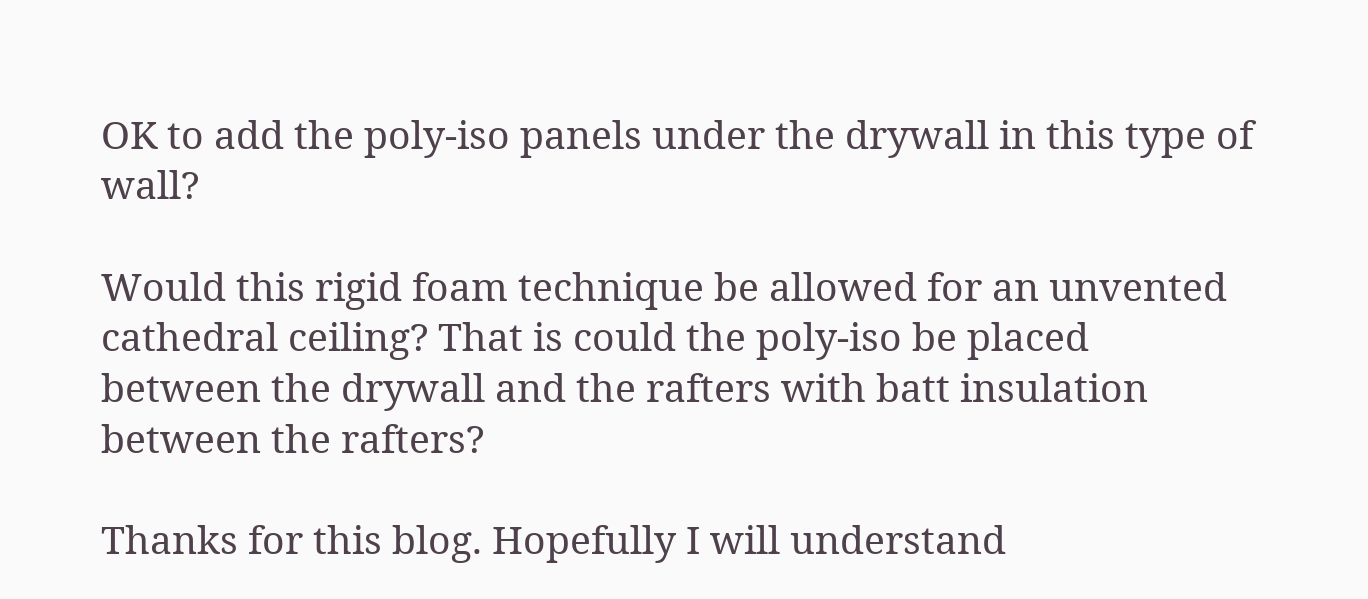OK to add the poly-iso panels under the drywall in this type of wall?

Would this rigid foam technique be allowed for an unvented cathedral ceiling? That is could the poly-iso be placed between the drywall and the rafters with batt insulation between the rafters?

Thanks for this blog. Hopefully I will understand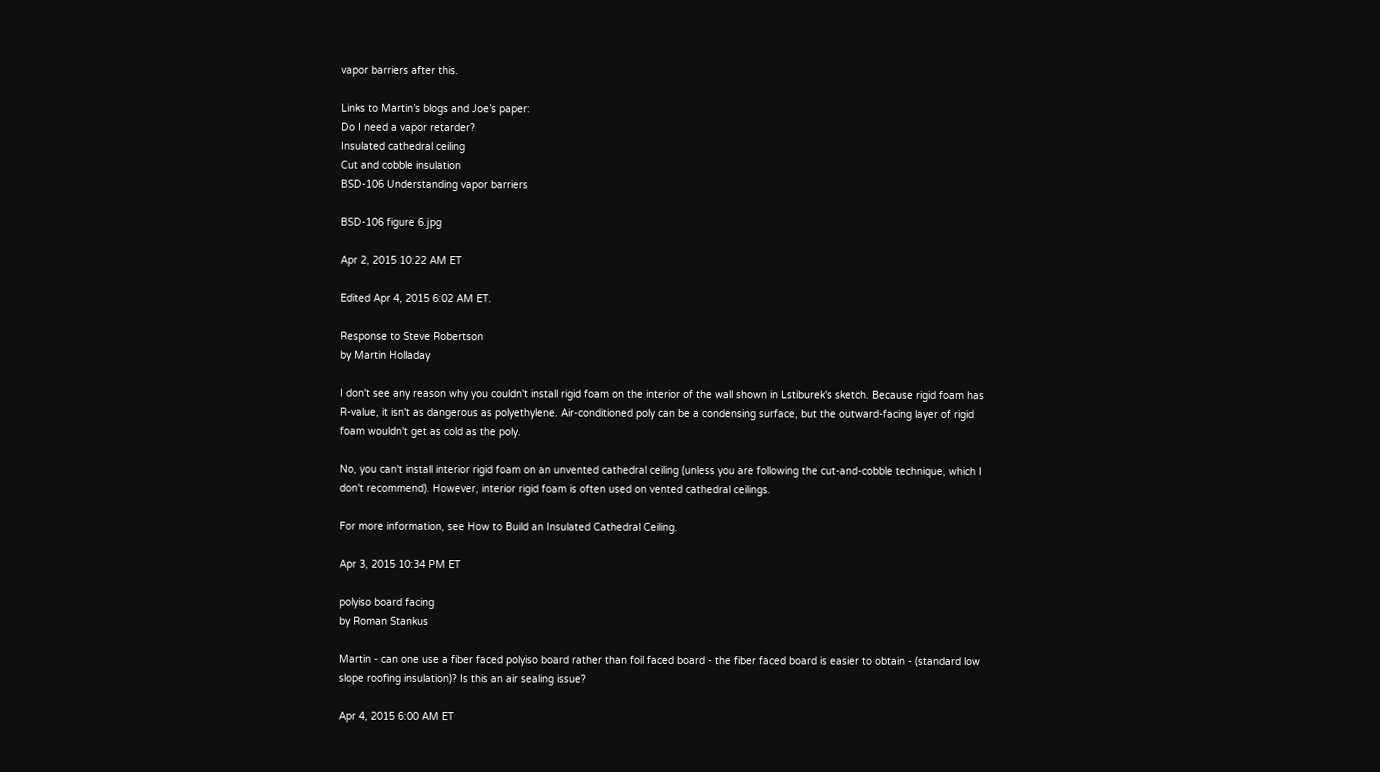vapor barriers after this.

Links to Martin’s blogs and Joe’s paper:
Do I need a vapor retarder?
Insulated cathedral ceiling
Cut and cobble insulation
BSD-106 Understanding vapor barriers

BSD-106 figure 6.jpg

Apr 2, 2015 10:22 AM ET

Edited Apr 4, 2015 6:02 AM ET.

Response to Steve Robertson
by Martin Holladay

I don't see any reason why you couldn't install rigid foam on the interior of the wall shown in Lstiburek's sketch. Because rigid foam has R-value, it isn't as dangerous as polyethylene. Air-conditioned poly can be a condensing surface, but the outward-facing layer of rigid foam wouldn't get as cold as the poly.

No, you can't install interior rigid foam on an unvented cathedral ceiling (unless you are following the cut-and-cobble technique, which I don't recommend). However, interior rigid foam is often used on vented cathedral ceilings.

For more information, see How to Build an Insulated Cathedral Ceiling.

Apr 3, 2015 10:34 PM ET

polyiso board facing
by Roman Stankus

Martin - can one use a fiber faced polyiso board rather than foil faced board - the fiber faced board is easier to obtain - (standard low slope roofing insulation)? Is this an air sealing issue?

Apr 4, 2015 6:00 AM ET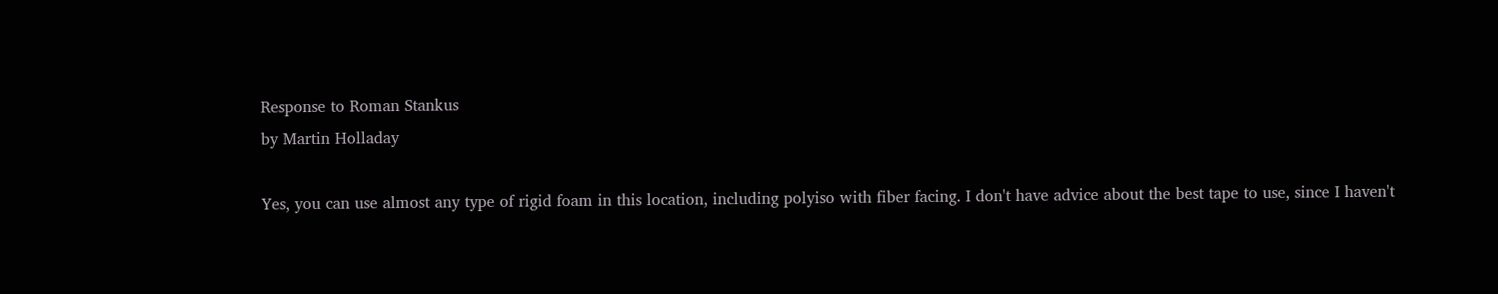Response to Roman Stankus
by Martin Holladay

Yes, you can use almost any type of rigid foam in this location, including polyiso with fiber facing. I don't have advice about the best tape to use, since I haven't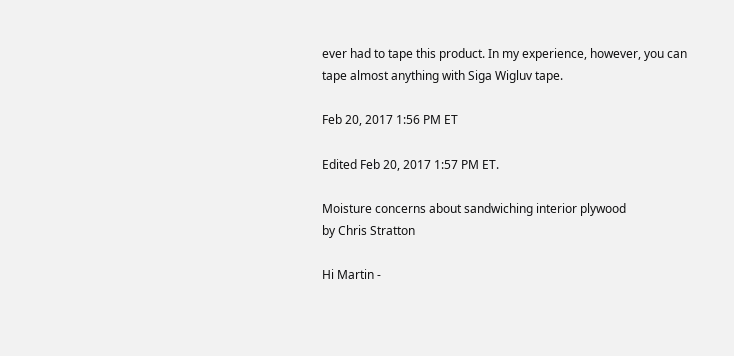ever had to tape this product. In my experience, however, you can tape almost anything with Siga Wigluv tape.

Feb 20, 2017 1:56 PM ET

Edited Feb 20, 2017 1:57 PM ET.

Moisture concerns about sandwiching interior plywood
by Chris Stratton

Hi Martin -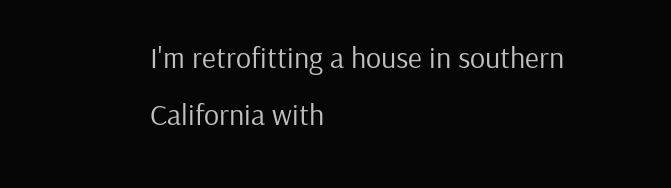I'm retrofitting a house in southern California with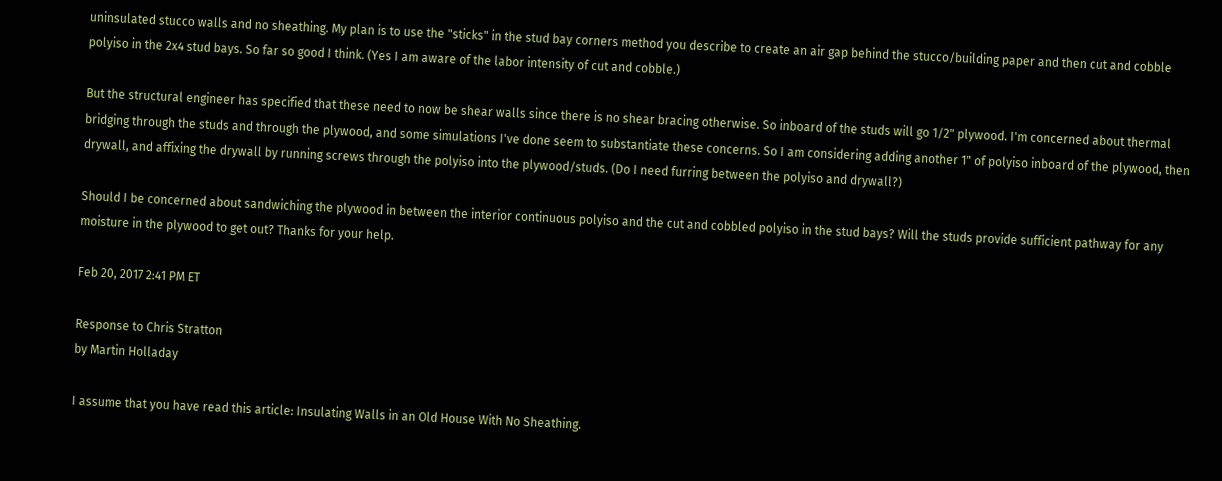uninsulated stucco walls and no sheathing. My plan is to use the "sticks" in the stud bay corners method you describe to create an air gap behind the stucco/building paper and then cut and cobble polyiso in the 2x4 stud bays. So far so good I think. (Yes I am aware of the labor intensity of cut and cobble.)

But the structural engineer has specified that these need to now be shear walls since there is no shear bracing otherwise. So inboard of the studs will go 1/2" plywood. I'm concerned about thermal bridging through the studs and through the plywood, and some simulations I've done seem to substantiate these concerns. So I am considering adding another 1" of polyiso inboard of the plywood, then drywall, and affixing the drywall by running screws through the polyiso into the plywood/studs. (Do I need furring between the polyiso and drywall?)

Should I be concerned about sandwiching the plywood in between the interior continuous polyiso and the cut and cobbled polyiso in the stud bays? Will the studs provide sufficient pathway for any moisture in the plywood to get out? Thanks for your help.

Feb 20, 2017 2:41 PM ET

Response to Chris Stratton
by Martin Holladay

I assume that you have read this article: Insulating Walls in an Old House With No Sheathing.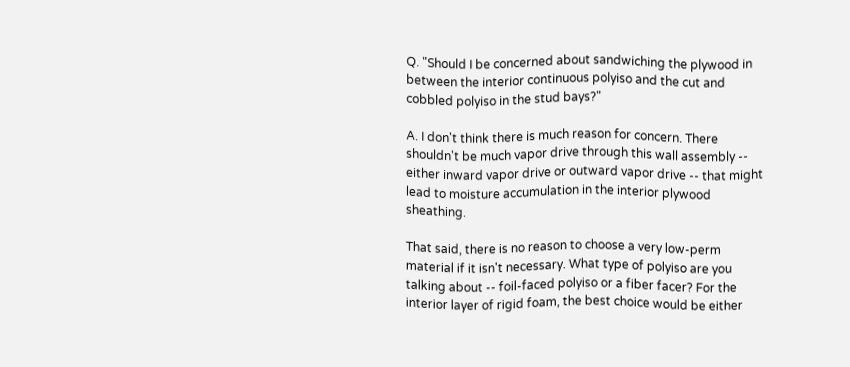Q. "Should I be concerned about sandwiching the plywood in between the interior continuous polyiso and the cut and cobbled polyiso in the stud bays?"

A. I don't think there is much reason for concern. There shouldn't be much vapor drive through this wall assembly -- either inward vapor drive or outward vapor drive -- that might lead to moisture accumulation in the interior plywood sheathing.

That said, there is no reason to choose a very low-perm material if it isn't necessary. What type of polyiso are you talking about -- foil-faced polyiso or a fiber facer? For the interior layer of rigid foam, the best choice would be either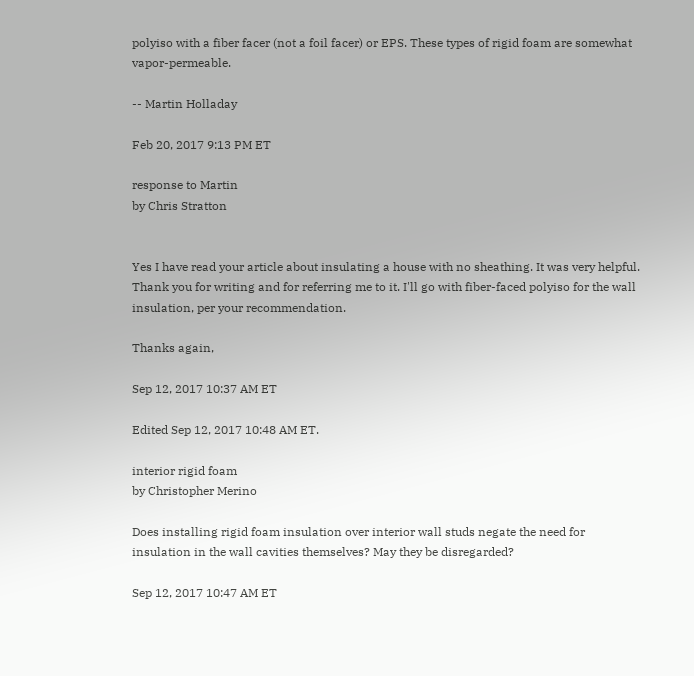polyiso with a fiber facer (not a foil facer) or EPS. These types of rigid foam are somewhat vapor-permeable.

-- Martin Holladay

Feb 20, 2017 9:13 PM ET

response to Martin
by Chris Stratton


Yes I have read your article about insulating a house with no sheathing. It was very helpful. Thank you for writing and for referring me to it. I'll go with fiber-faced polyiso for the wall insulation, per your recommendation.

Thanks again,

Sep 12, 2017 10:37 AM ET

Edited Sep 12, 2017 10:48 AM ET.

interior rigid foam
by Christopher Merino

Does installing rigid foam insulation over interior wall studs negate the need for insulation in the wall cavities themselves? May they be disregarded?

Sep 12, 2017 10:47 AM ET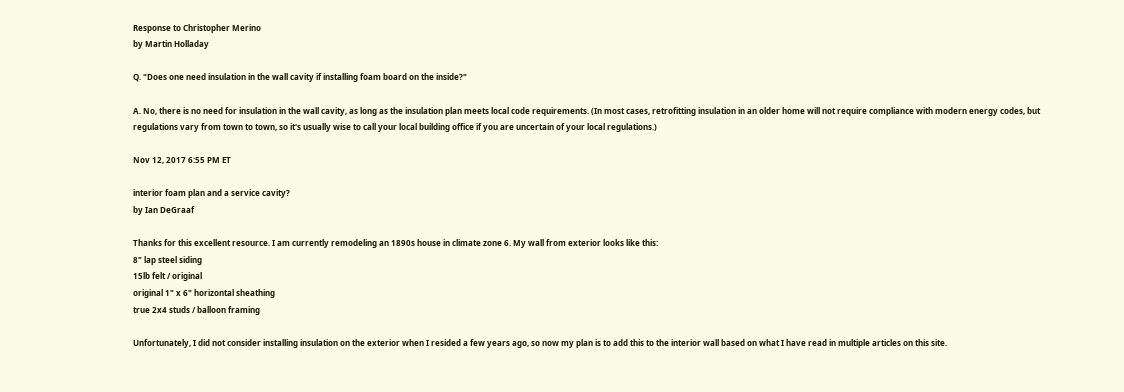Response to Christopher Merino
by Martin Holladay

Q. "Does one need insulation in the wall cavity if installing foam board on the inside?"

A. No, there is no need for insulation in the wall cavity, as long as the insulation plan meets local code requirements. (In most cases, retrofitting insulation in an older home will not require compliance with modern energy codes, but regulations vary from town to town, so it's usually wise to call your local building office if you are uncertain of your local regulations.)

Nov 12, 2017 6:55 PM ET

interior foam plan and a service cavity?
by Ian DeGraaf

Thanks for this excellent resource. I am currently remodeling an 1890s house in climate zone 6. My wall from exterior looks like this:
8" lap steel siding
15lb felt / original
original 1" x 6" horizontal sheathing
true 2x4 studs / balloon framing

Unfortunately, I did not consider installing insulation on the exterior when I resided a few years ago, so now my plan is to add this to the interior wall based on what I have read in multiple articles on this site.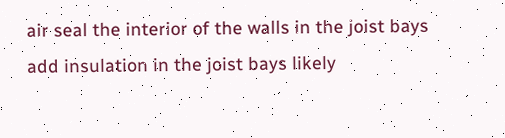air seal the interior of the walls in the joist bays
add insulation in the joist bays likely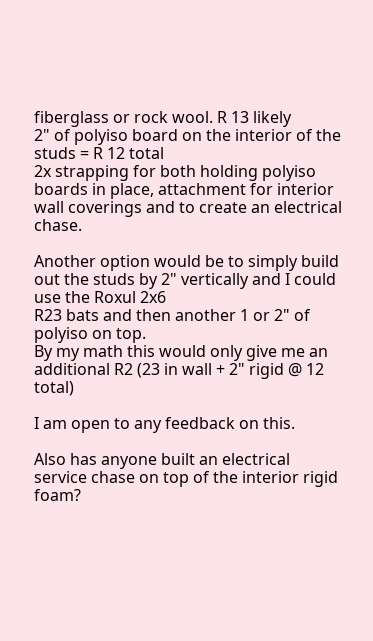fiberglass or rock wool. R 13 likely
2" of polyiso board on the interior of the studs = R 12 total
2x strapping for both holding polyiso boards in place, attachment for interior wall coverings and to create an electrical chase.

Another option would be to simply build out the studs by 2" vertically and I could use the Roxul 2x6
R23 bats and then another 1 or 2" of polyiso on top.
By my math this would only give me an additional R2 (23 in wall + 2" rigid @ 12 total)

I am open to any feedback on this.

Also has anyone built an electrical service chase on top of the interior rigid foam?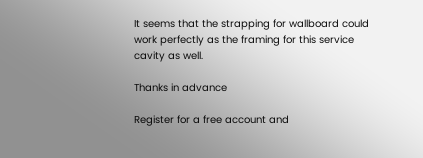It seems that the strapping for wallboard could work perfectly as the framing for this service cavity as well.

Thanks in advance

Register for a free account and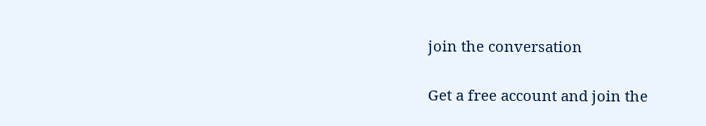join the conversation

Get a free account and join the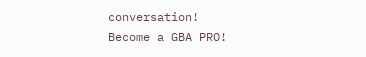conversation!
Become a GBA PRO!